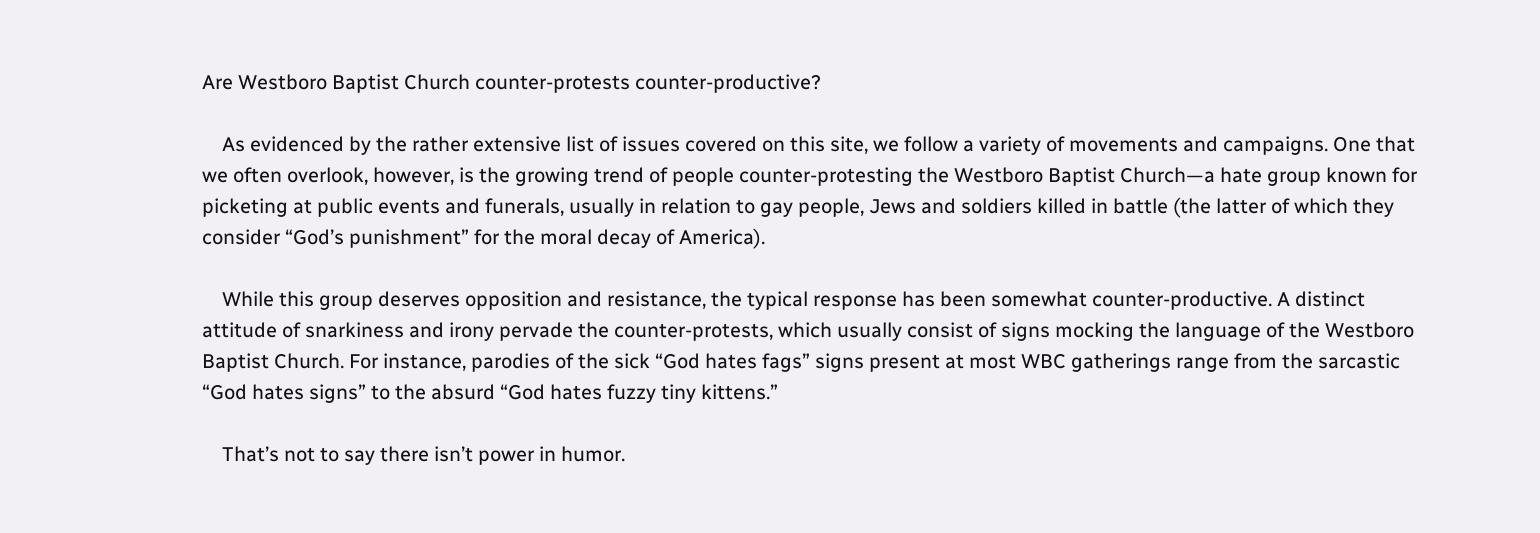Are Westboro Baptist Church counter-protests counter-productive?

    As evidenced by the rather extensive list of issues covered on this site, we follow a variety of movements and campaigns. One that we often overlook, however, is the growing trend of people counter-protesting the Westboro Baptist Church—a hate group known for picketing at public events and funerals, usually in relation to gay people, Jews and soldiers killed in battle (the latter of which they consider “God’s punishment” for the moral decay of America).

    While this group deserves opposition and resistance, the typical response has been somewhat counter-productive. A distinct attitude of snarkiness and irony pervade the counter-protests, which usually consist of signs mocking the language of the Westboro Baptist Church. For instance, parodies of the sick “God hates fags” signs present at most WBC gatherings range from the sarcastic “God hates signs” to the absurd “God hates fuzzy tiny kittens.”

    That’s not to say there isn’t power in humor.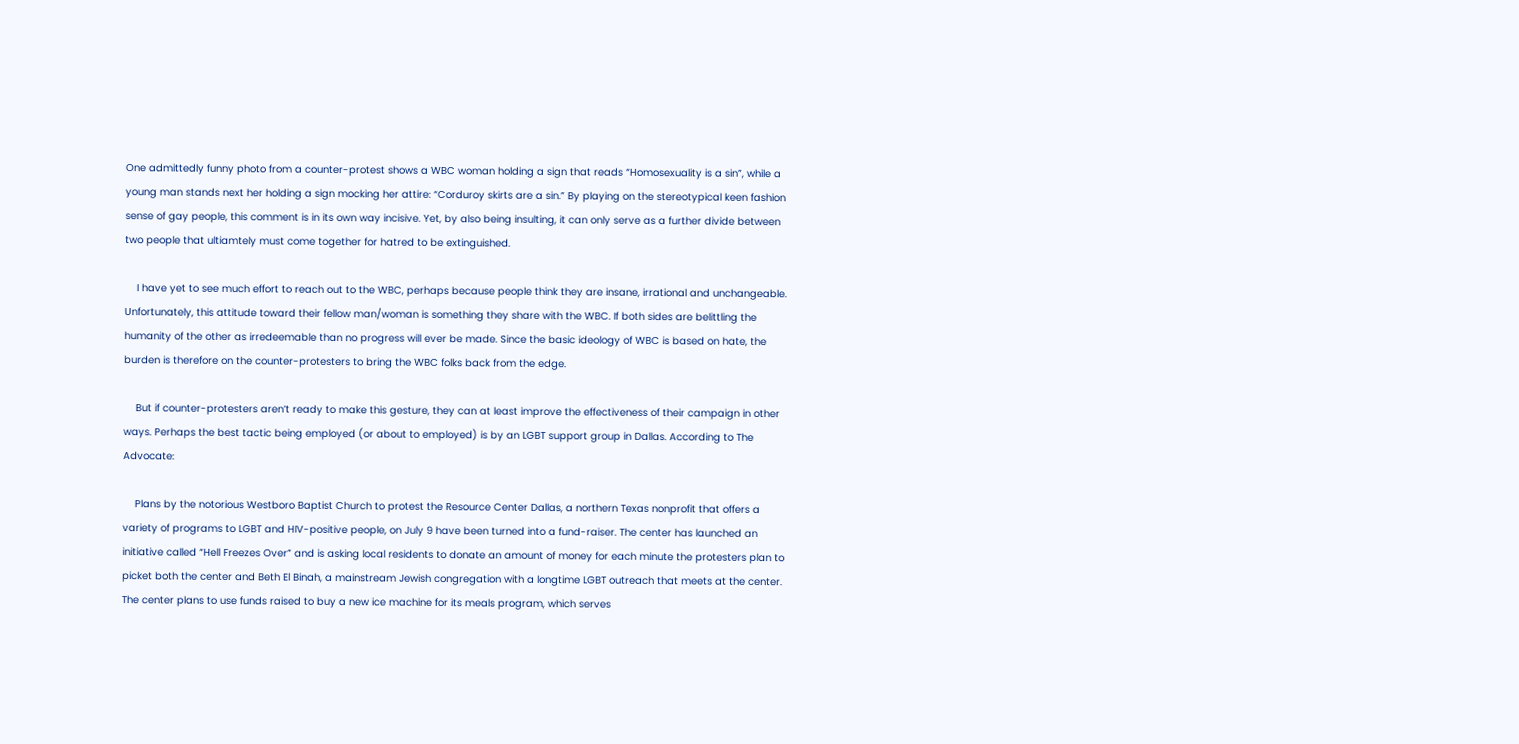One admittedly funny photo from a counter-protest shows a WBC woman holding a sign that reads “Homosexuality is a sin”, while a young man stands next her holding a sign mocking her attire: “Corduroy skirts are a sin.” By playing on the stereotypical keen fashion sense of gay people, this comment is in its own way incisive. Yet, by also being insulting, it can only serve as a further divide between two people that ultiamtely must come together for hatred to be extinguished.

    I have yet to see much effort to reach out to the WBC, perhaps because people think they are insane, irrational and unchangeable. Unfortunately, this attitude toward their fellow man/woman is something they share with the WBC. If both sides are belittling the humanity of the other as irredeemable than no progress will ever be made. Since the basic ideology of WBC is based on hate, the burden is therefore on the counter-protesters to bring the WBC folks back from the edge.

    But if counter-protesters aren’t ready to make this gesture, they can at least improve the effectiveness of their campaign in other ways. Perhaps the best tactic being employed (or about to employed) is by an LGBT support group in Dallas. According to The Advocate:

    Plans by the notorious Westboro Baptist Church to protest the Resource Center Dallas, a northern Texas nonprofit that offers a variety of programs to LGBT and HIV-positive people, on July 9 have been turned into a fund-raiser. The center has launched an initiative called “Hell Freezes Over” and is asking local residents to donate an amount of money for each minute the protesters plan to picket both the center and Beth El Binah, a mainstream Jewish congregation with a longtime LGBT outreach that meets at the center. The center plans to use funds raised to buy a new ice machine for its meals program, which serves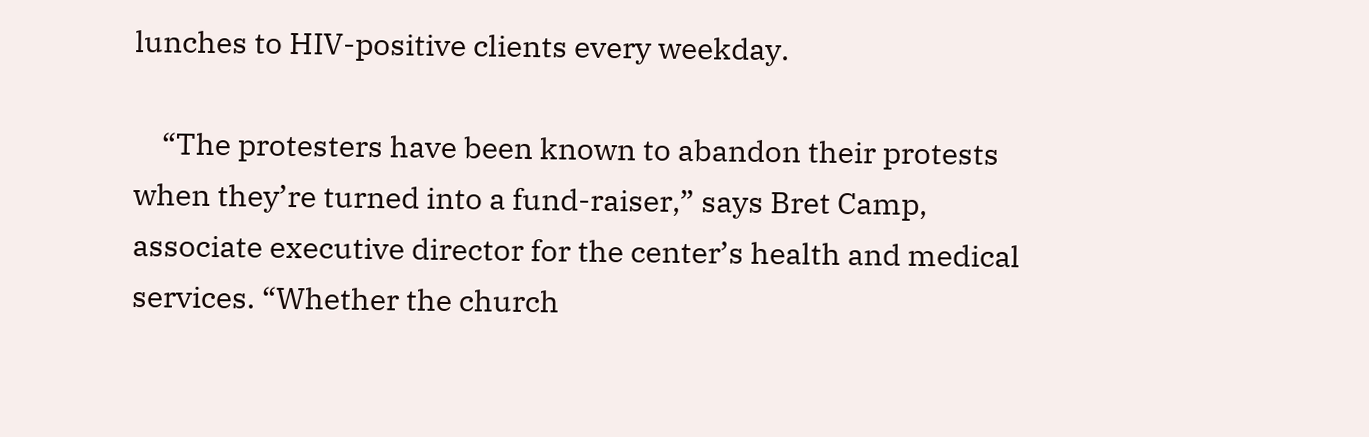lunches to HIV-positive clients every weekday.

    “The protesters have been known to abandon their protests when they’re turned into a fund-raiser,” says Bret Camp, associate executive director for the center’s health and medical services. “Whether the church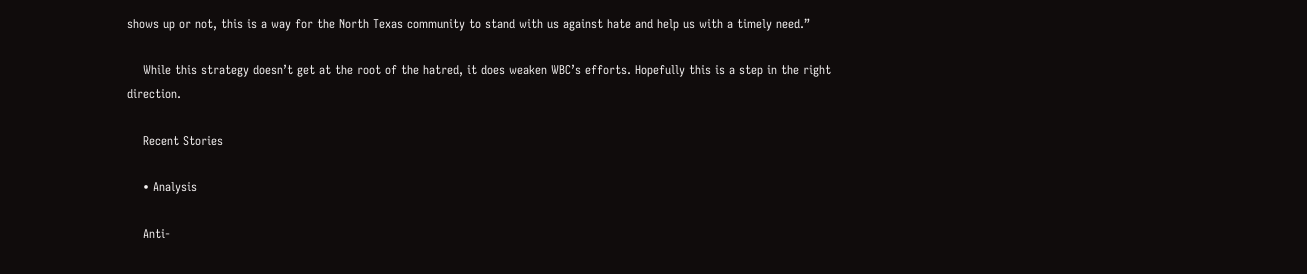shows up or not, this is a way for the North Texas community to stand with us against hate and help us with a timely need.”

    While this strategy doesn’t get at the root of the hatred, it does weaken WBC’s efforts. Hopefully this is a step in the right direction.

    Recent Stories

    • Analysis

    Anti-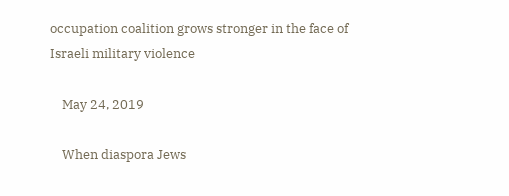occupation coalition grows stronger in the face of Israeli military violence

    May 24, 2019

    When diaspora Jews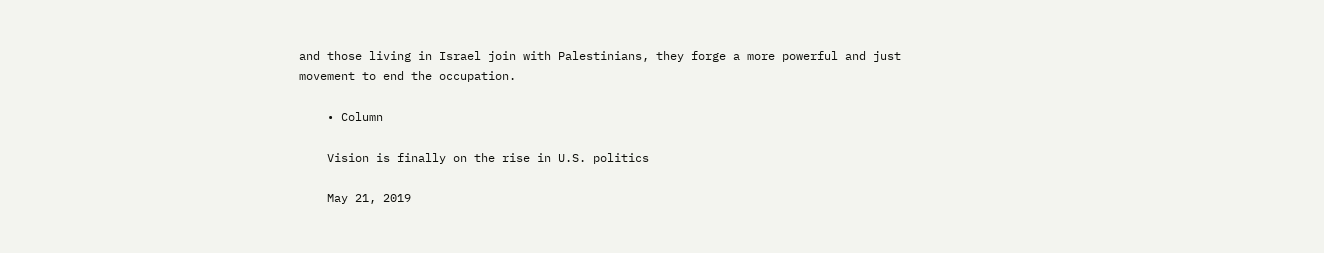and those living in Israel join with Palestinians, they forge a more powerful and just movement to end the occupation.

    • Column

    Vision is finally on the rise in U.S. politics

    May 21, 2019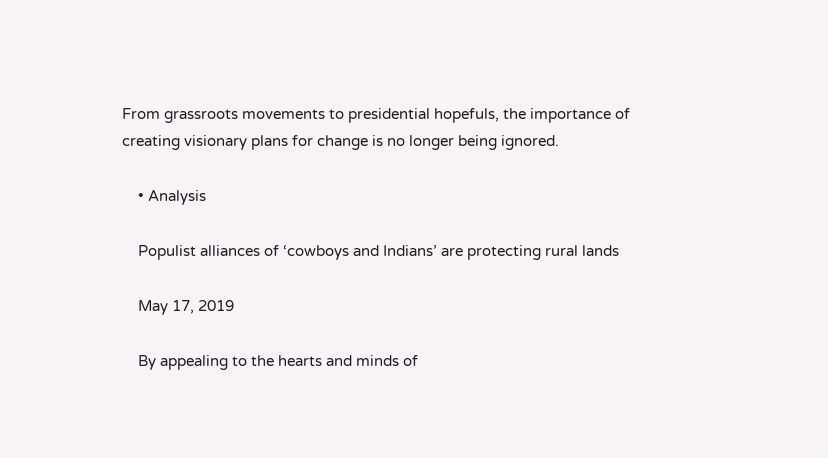From grassroots movements to presidential hopefuls, the importance of creating visionary plans for change is no longer being ignored.

    • Analysis

    Populist alliances of ‘cowboys and Indians’ are protecting rural lands

    May 17, 2019

    By appealing to the hearts and minds of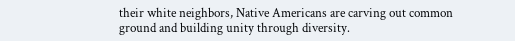their white neighbors, Native Americans are carving out common ground and building unity through diversity.